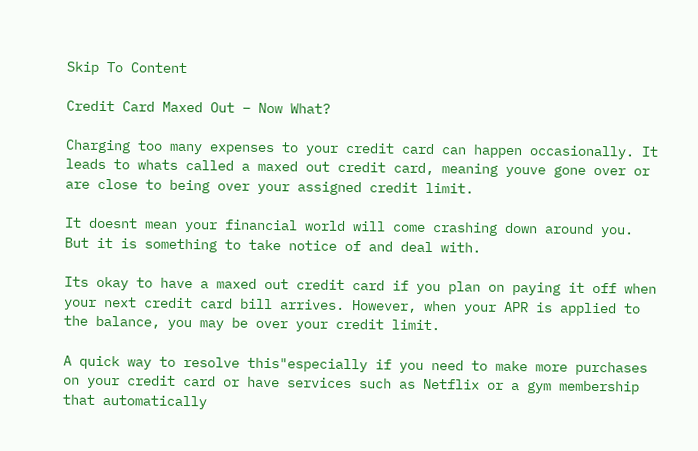Skip To Content

Credit Card Maxed Out – Now What?

Charging too many expenses to your credit card can happen occasionally. It leads to whats called a maxed out credit card, meaning youve gone over or are close to being over your assigned credit limit.

It doesnt mean your financial world will come crashing down around you. But it is something to take notice of and deal with.

Its okay to have a maxed out credit card if you plan on paying it off when your next credit card bill arrives. However, when your APR is applied to the balance, you may be over your credit limit.

A quick way to resolve this"especially if you need to make more purchases on your credit card or have services such as Netflix or a gym membership that automatically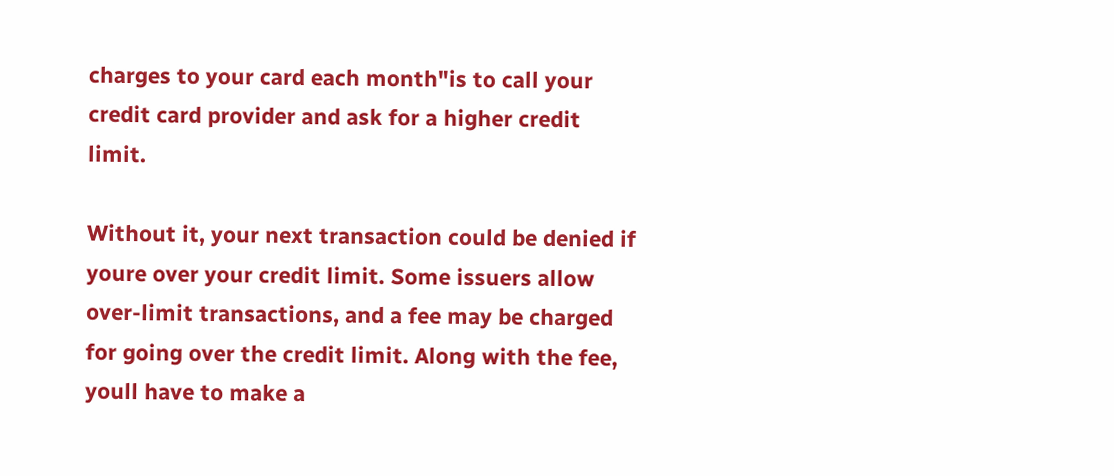charges to your card each month"is to call your credit card provider and ask for a higher credit limit.

Without it, your next transaction could be denied if youre over your credit limit. Some issuers allow over-limit transactions, and a fee may be charged for going over the credit limit. Along with the fee, youll have to make a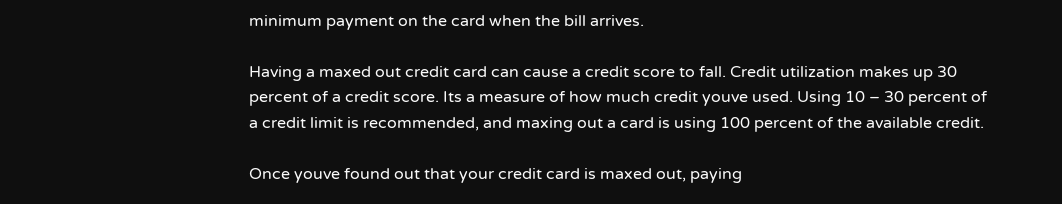minimum payment on the card when the bill arrives.

Having a maxed out credit card can cause a credit score to fall. Credit utilization makes up 30 percent of a credit score. Its a measure of how much credit youve used. Using 10 – 30 percent of a credit limit is recommended, and maxing out a card is using 100 percent of the available credit.

Once youve found out that your credit card is maxed out, paying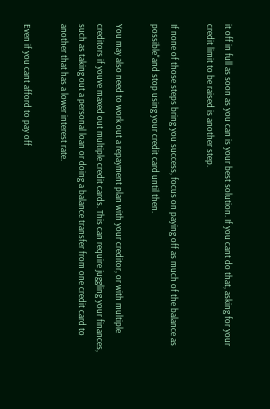it off in full as soon as you can is your best solution. If you cant do that, asking for your credit limit to be raised is another step.

If none of those steps bring you success, focus on paying off as much of the balance as possible"and stop using your credit card until then.

You may also need to work out a repayment plan with your creditor, or with multiple creditors if youve maxed out multiple credit cards. This can require juggling your finances, such as taking out a personal loan or doing a balance transfer from one credit card to another that has a lower interest rate.

Even if you cant afford to pay off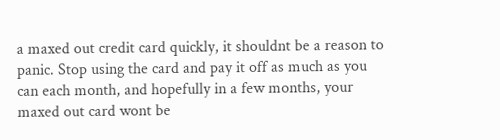a maxed out credit card quickly, it shouldnt be a reason to panic. Stop using the card and pay it off as much as you can each month, and hopefully in a few months, your maxed out card wont be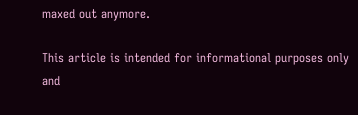maxed out anymore.

This article is intended for informational purposes only and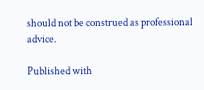should not be construed as professional advice.

Published with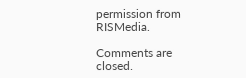permission from RISMedia.

Comments are closed.